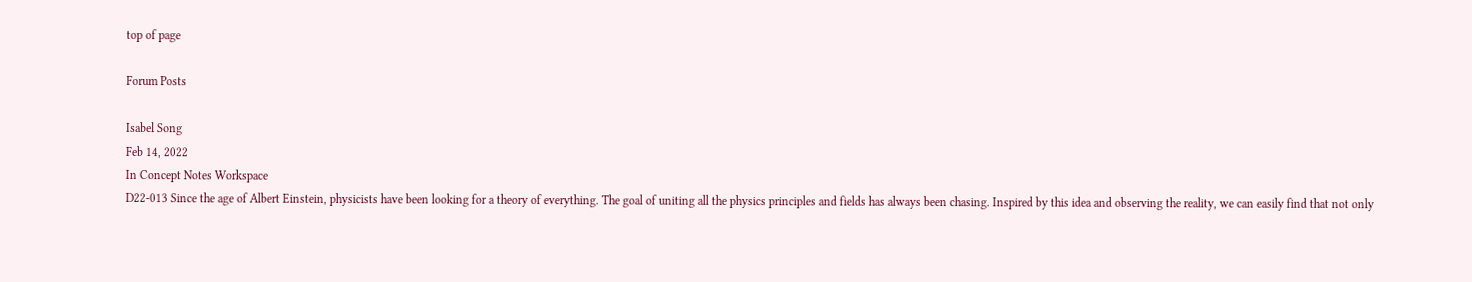top of page

Forum Posts

Isabel Song
Feb 14, 2022
In Concept Notes Workspace
D22-013 Since the age of Albert Einstein, physicists have been looking for a theory of everything. The goal of uniting all the physics principles and fields has always been chasing. Inspired by this idea and observing the reality, we can easily find that not only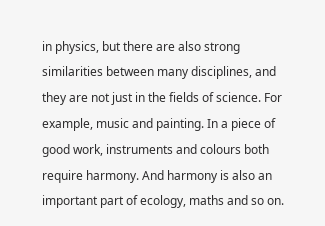in physics, but there are also strong similarities between many disciplines, and they are not just in the fields of science. For example, music and painting. In a piece of good work, instruments and colours both require harmony. And harmony is also an important part of ecology, maths and so on.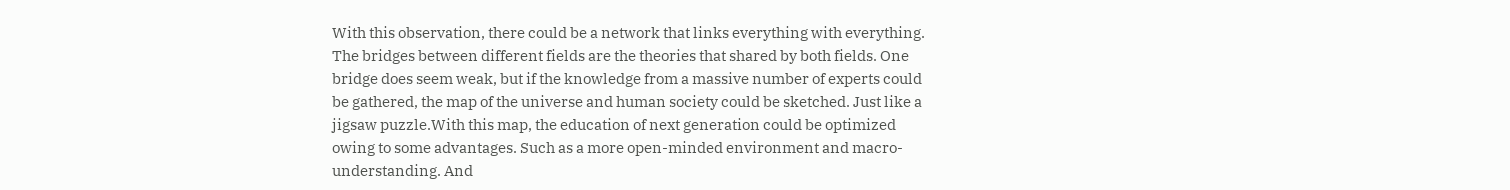With this observation, there could be a network that links everything with everything. The bridges between different fields are the theories that shared by both fields. One bridge does seem weak, but if the knowledge from a massive number of experts could be gathered, the map of the universe and human society could be sketched. Just like a jigsaw puzzle.With this map, the education of next generation could be optimized owing to some advantages. Such as a more open-minded environment and macro-understanding. And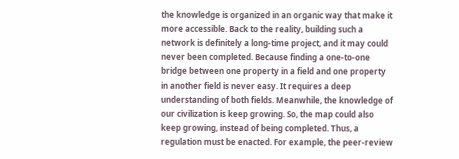the knowledge is organized in an organic way that make it more accessible. Back to the reality, building such a network is definitely a long-time project, and it may could never been completed. Because finding a one-to-one bridge between one property in a field and one property in another field is never easy. It requires a deep understanding of both fields. Meanwhile, the knowledge of our civilization is keep growing. So, the map could also keep growing, instead of being completed. Thus, a regulation must be enacted. For example, the peer-review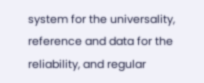system for the universality, reference and data for the reliability, and regular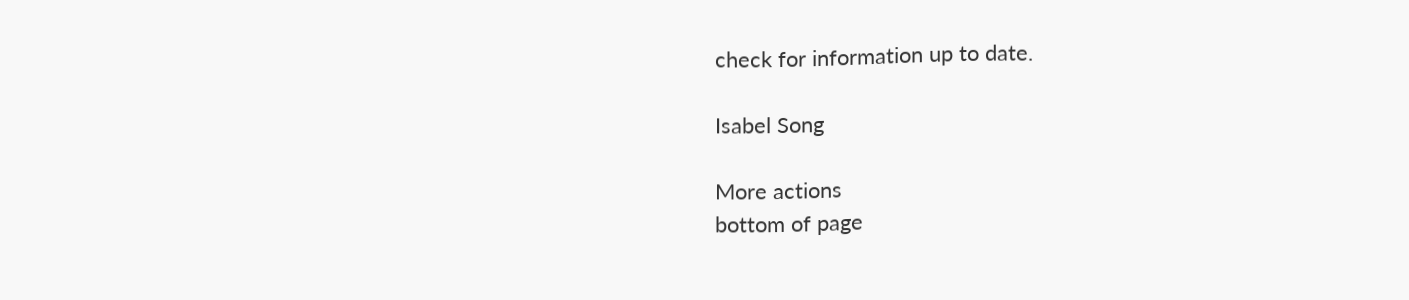check for information up to date.

Isabel Song

More actions
bottom of page